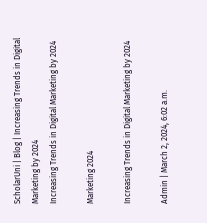ScholarUni | Blog | Increasing Trends in Digital Marketing by 2024
Increasing Trends in Digital Marketing by 2024

Marketing 2024

Increasing Trends in Digital Marketing by 2024

Admin | March 2, 2024, 6:02 a.m.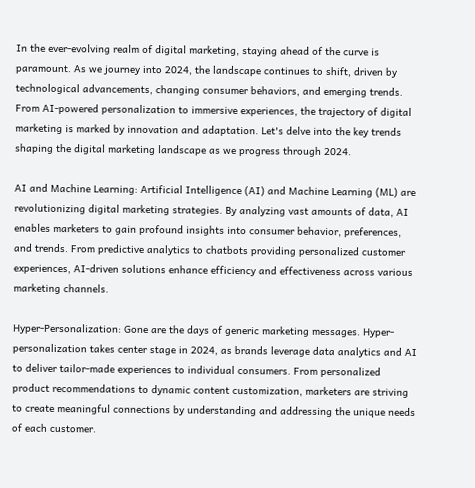In the ever-evolving realm of digital marketing, staying ahead of the curve is paramount. As we journey into 2024, the landscape continues to shift, driven by technological advancements, changing consumer behaviors, and emerging trends. From AI-powered personalization to immersive experiences, the trajectory of digital marketing is marked by innovation and adaptation. Let's delve into the key trends shaping the digital marketing landscape as we progress through 2024.

AI and Machine Learning: Artificial Intelligence (AI) and Machine Learning (ML) are revolutionizing digital marketing strategies. By analyzing vast amounts of data, AI enables marketers to gain profound insights into consumer behavior, preferences, and trends. From predictive analytics to chatbots providing personalized customer experiences, AI-driven solutions enhance efficiency and effectiveness across various marketing channels.

Hyper-Personalization: Gone are the days of generic marketing messages. Hyper-personalization takes center stage in 2024, as brands leverage data analytics and AI to deliver tailor-made experiences to individual consumers. From personalized product recommendations to dynamic content customization, marketers are striving to create meaningful connections by understanding and addressing the unique needs of each customer.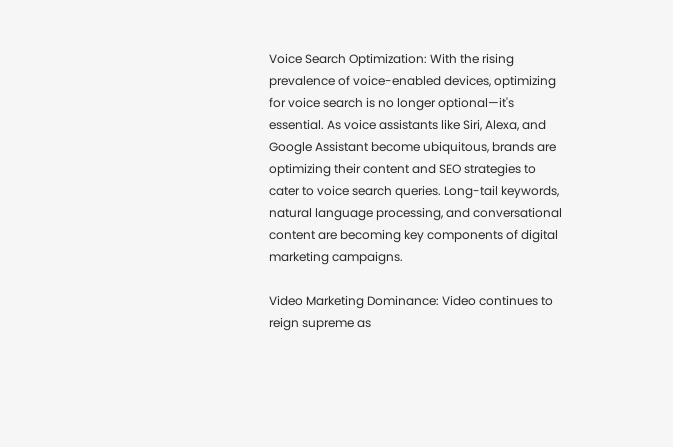Voice Search Optimization: With the rising prevalence of voice-enabled devices, optimizing for voice search is no longer optional—it's essential. As voice assistants like Siri, Alexa, and Google Assistant become ubiquitous, brands are optimizing their content and SEO strategies to cater to voice search queries. Long-tail keywords, natural language processing, and conversational content are becoming key components of digital marketing campaigns.

Video Marketing Dominance: Video continues to reign supreme as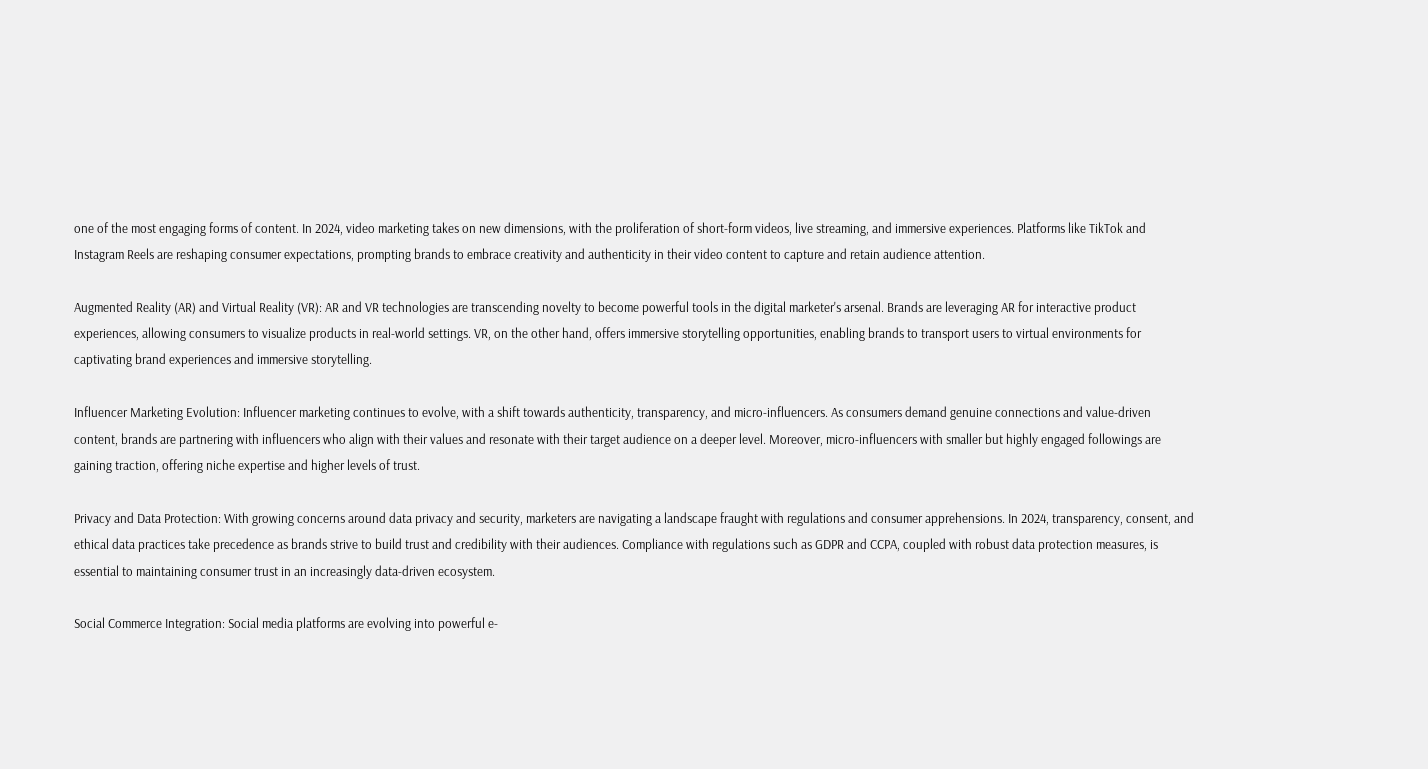one of the most engaging forms of content. In 2024, video marketing takes on new dimensions, with the proliferation of short-form videos, live streaming, and immersive experiences. Platforms like TikTok and Instagram Reels are reshaping consumer expectations, prompting brands to embrace creativity and authenticity in their video content to capture and retain audience attention.

Augmented Reality (AR) and Virtual Reality (VR): AR and VR technologies are transcending novelty to become powerful tools in the digital marketer's arsenal. Brands are leveraging AR for interactive product experiences, allowing consumers to visualize products in real-world settings. VR, on the other hand, offers immersive storytelling opportunities, enabling brands to transport users to virtual environments for captivating brand experiences and immersive storytelling.

Influencer Marketing Evolution: Influencer marketing continues to evolve, with a shift towards authenticity, transparency, and micro-influencers. As consumers demand genuine connections and value-driven content, brands are partnering with influencers who align with their values and resonate with their target audience on a deeper level. Moreover, micro-influencers with smaller but highly engaged followings are gaining traction, offering niche expertise and higher levels of trust.

Privacy and Data Protection: With growing concerns around data privacy and security, marketers are navigating a landscape fraught with regulations and consumer apprehensions. In 2024, transparency, consent, and ethical data practices take precedence as brands strive to build trust and credibility with their audiences. Compliance with regulations such as GDPR and CCPA, coupled with robust data protection measures, is essential to maintaining consumer trust in an increasingly data-driven ecosystem.

Social Commerce Integration: Social media platforms are evolving into powerful e-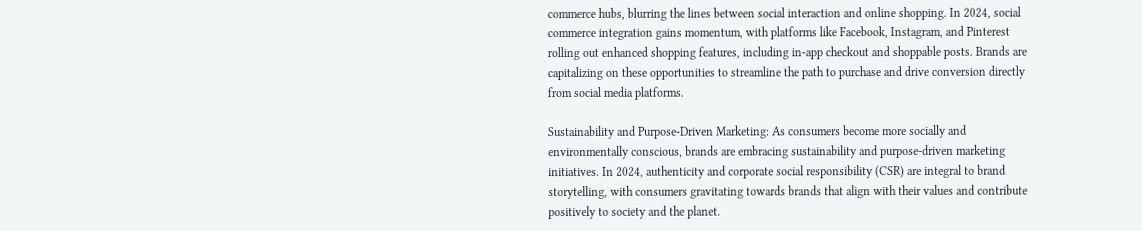commerce hubs, blurring the lines between social interaction and online shopping. In 2024, social commerce integration gains momentum, with platforms like Facebook, Instagram, and Pinterest rolling out enhanced shopping features, including in-app checkout and shoppable posts. Brands are capitalizing on these opportunities to streamline the path to purchase and drive conversion directly from social media platforms.

Sustainability and Purpose-Driven Marketing: As consumers become more socially and environmentally conscious, brands are embracing sustainability and purpose-driven marketing initiatives. In 2024, authenticity and corporate social responsibility (CSR) are integral to brand storytelling, with consumers gravitating towards brands that align with their values and contribute positively to society and the planet.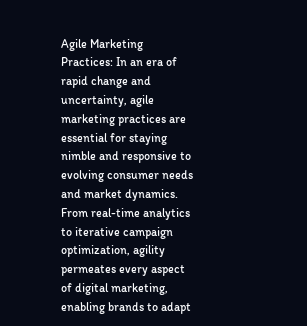Agile Marketing Practices: In an era of rapid change and uncertainty, agile marketing practices are essential for staying nimble and responsive to evolving consumer needs and market dynamics. From real-time analytics to iterative campaign optimization, agility permeates every aspect of digital marketing, enabling brands to adapt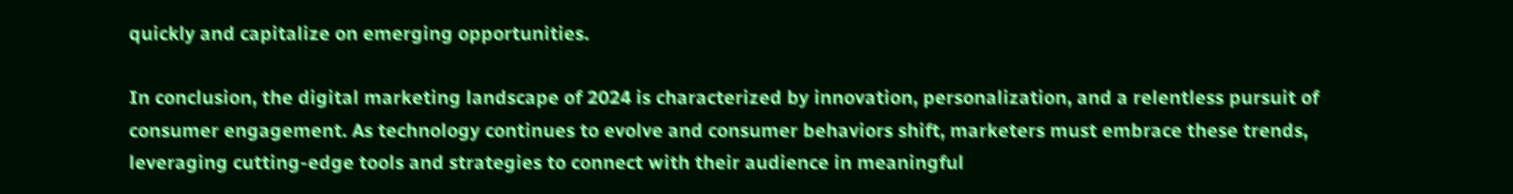quickly and capitalize on emerging opportunities.

In conclusion, the digital marketing landscape of 2024 is characterized by innovation, personalization, and a relentless pursuit of consumer engagement. As technology continues to evolve and consumer behaviors shift, marketers must embrace these trends, leveraging cutting-edge tools and strategies to connect with their audience in meaningful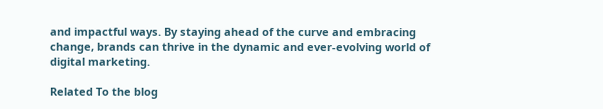and impactful ways. By staying ahead of the curve and embracing change, brands can thrive in the dynamic and ever-evolving world of digital marketing.

Related To the blog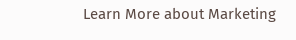Learn More about Marketing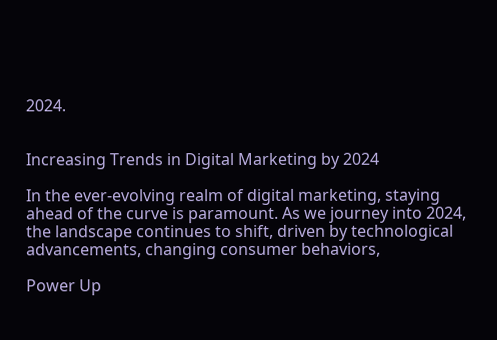2024.


Increasing Trends in Digital Marketing by 2024

In the ever-evolving realm of digital marketing, staying ahead of the curve is paramount. As we journey into 2024, the landscape continues to shift, driven by technological advancements, changing consumer behaviors,

Power Up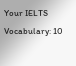Your IELTS Vocabulary: 10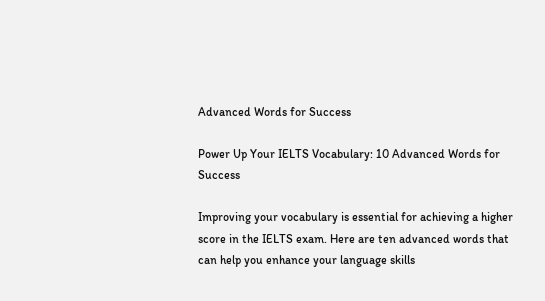Advanced Words for Success

Power Up Your IELTS Vocabulary: 10 Advanced Words for Success

Improving your vocabulary is essential for achieving a higher score in the IELTS exam. Here are ten advanced words that can help you enhance your language skills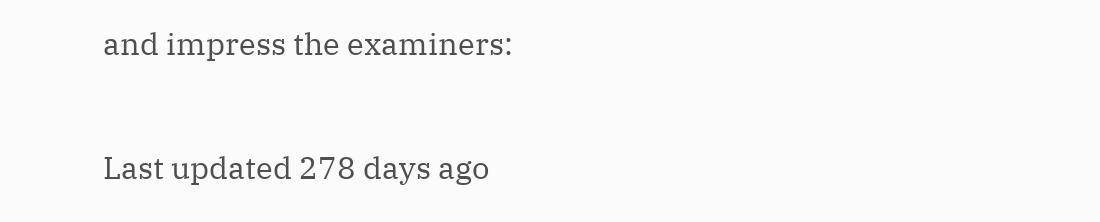and impress the examiners:

Last updated 278 days ago